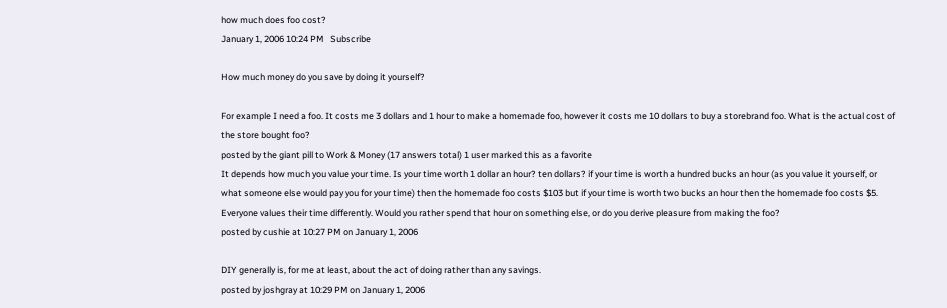how much does foo cost?
January 1, 2006 10:24 PM   Subscribe

How much money do you save by doing it yourself?

For example I need a foo. It costs me 3 dollars and 1 hour to make a homemade foo, however it costs me 10 dollars to buy a storebrand foo. What is the actual cost of the store bought foo?
posted by the giant pill to Work & Money (17 answers total) 1 user marked this as a favorite
It depends how much you value your time. Is your time worth 1 dollar an hour? ten dollars? if your time is worth a hundred bucks an hour (as you value it yourself, or what someone else would pay you for your time) then the homemade foo costs $103 but if your time is worth two bucks an hour then the homemade foo costs $5. Everyone values their time differently. Would you rather spend that hour on something else, or do you derive pleasure from making the foo?
posted by cushie at 10:27 PM on January 1, 2006

DIY generally is, for me at least, about the act of doing rather than any savings.
posted by joshgray at 10:29 PM on January 1, 2006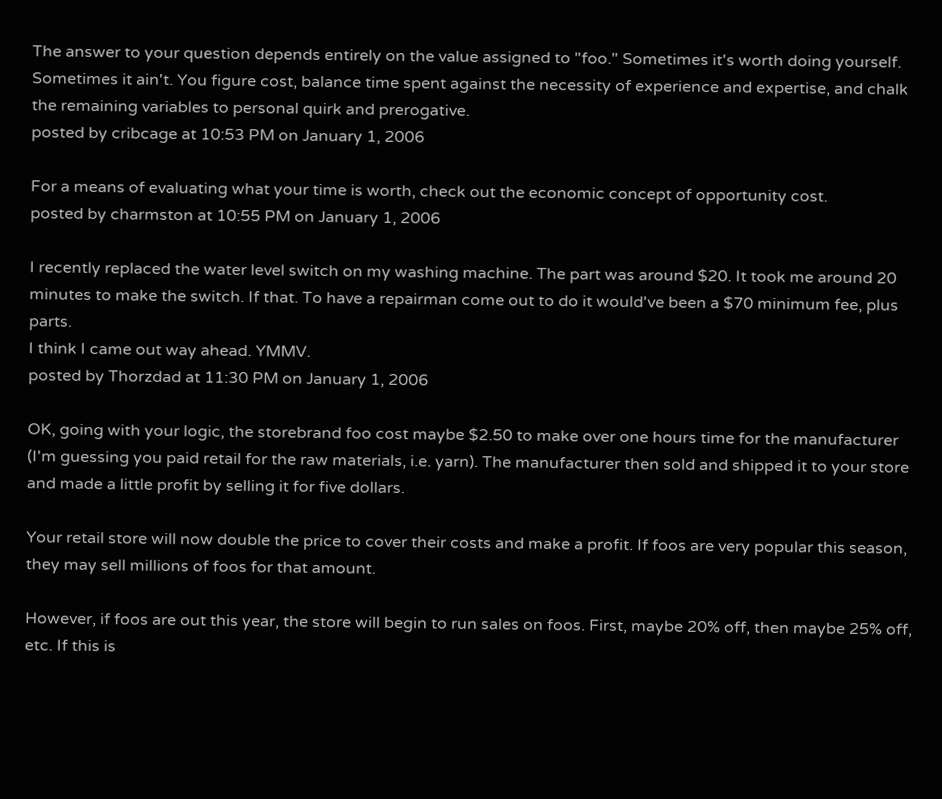The answer to your question depends entirely on the value assigned to "foo." Sometimes it's worth doing yourself. Sometimes it ain't. You figure cost, balance time spent against the necessity of experience and expertise, and chalk the remaining variables to personal quirk and prerogative.
posted by cribcage at 10:53 PM on January 1, 2006

For a means of evaluating what your time is worth, check out the economic concept of opportunity cost.
posted by charmston at 10:55 PM on January 1, 2006

I recently replaced the water level switch on my washing machine. The part was around $20. It took me around 20 minutes to make the switch. If that. To have a repairman come out to do it would've been a $70 minimum fee, plus parts.
I think I came out way ahead. YMMV.
posted by Thorzdad at 11:30 PM on January 1, 2006

OK, going with your logic, the storebrand foo cost maybe $2.50 to make over one hours time for the manufacturer (I'm guessing you paid retail for the raw materials, i.e. yarn). The manufacturer then sold and shipped it to your store and made a little profit by selling it for five dollars.

Your retail store will now double the price to cover their costs and make a profit. If foos are very popular this season, they may sell millions of foos for that amount.

However, if foos are out this year, the store will begin to run sales on foos. First, maybe 20% off, then maybe 25% off, etc. If this is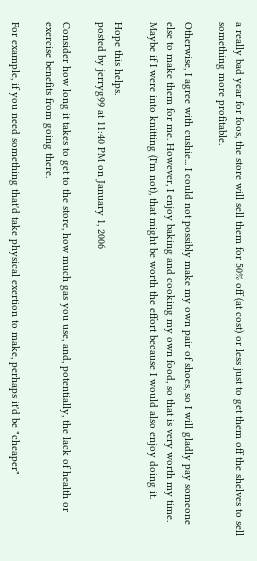a really bad year for foos, the store will sell them for 50% off (at cost) or less just to get them off the shelves to sell something more profitable.

Otherwise, I agree with cushie... I could not possibly make my own pair of shoes, so I will gladly pay someone else to make them for me. However, I enjoy baking and cooking my own food, so that is very worth my time. Maybe if I were into knitting (I'm not), that might be worth the effort because I would also enjoy doing it.

Hope this helps.
posted by jerryg99 at 11:40 PM on January 1, 2006

Consider how long it takes to get to the store, how much gas you use, and, potentially, the lack of health or exercise benefits from going there.

For example, if you need something that'd take physical exertion to make, perhaps it'd be "cheaper"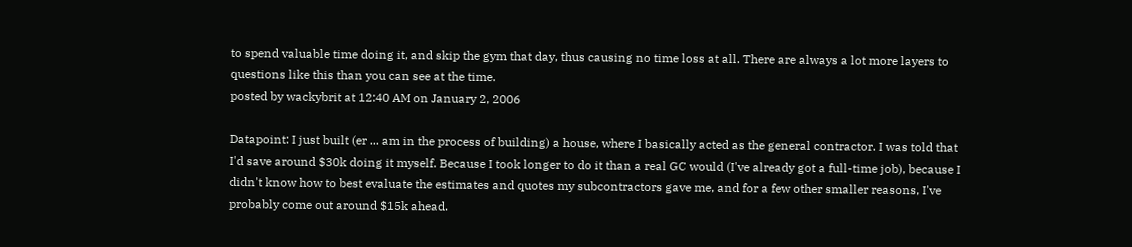to spend valuable time doing it, and skip the gym that day, thus causing no time loss at all. There are always a lot more layers to questions like this than you can see at the time.
posted by wackybrit at 12:40 AM on January 2, 2006

Datapoint: I just built (er ... am in the process of building) a house, where I basically acted as the general contractor. I was told that I'd save around $30k doing it myself. Because I took longer to do it than a real GC would (I've already got a full-time job), because I didn't know how to best evaluate the estimates and quotes my subcontractors gave me, and for a few other smaller reasons, I've probably come out around $15k ahead.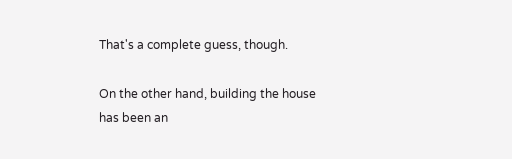That's a complete guess, though.

On the other hand, building the house has been an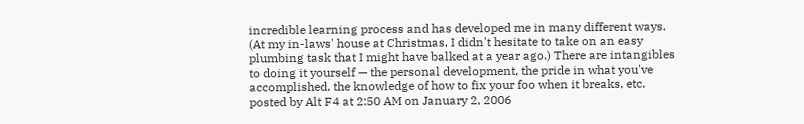incredible learning process and has developed me in many different ways. (At my in-laws' house at Christmas, I didn't hesitate to take on an easy plumbing task that I might have balked at a year ago.) There are intangibles to doing it yourself — the personal development, the pride in what you've accomplished, the knowledge of how to fix your foo when it breaks, etc.
posted by Alt F4 at 2:50 AM on January 2, 2006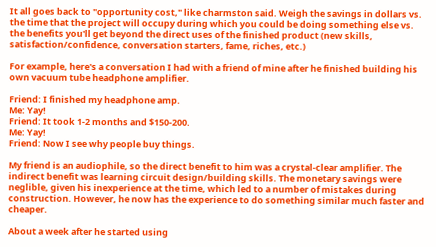It all goes back to "opportunity cost," like charmston said. Weigh the savings in dollars vs. the time that the project will occupy during which you could be doing something else vs. the benefits you'll get beyond the direct uses of the finished product (new skills, satisfaction/confidence, conversation starters, fame, riches, etc.)

For example, here's a conversation I had with a friend of mine after he finished building his own vacuum tube headphone amplifier.

Friend: I finished my headphone amp.
Me: Yay!
Friend: It took 1-2 months and $150-200.
Me: Yay!
Friend: Now I see why people buy things.

My friend is an audiophile, so the direct benefit to him was a crystal-clear amplifier. The indirect benefit was learning circuit design/building skills. The monetary savings were neglible, given his inexperience at the time, which led to a number of mistakes during construction. However, he now has the experience to do something similar much faster and cheaper.

About a week after he started using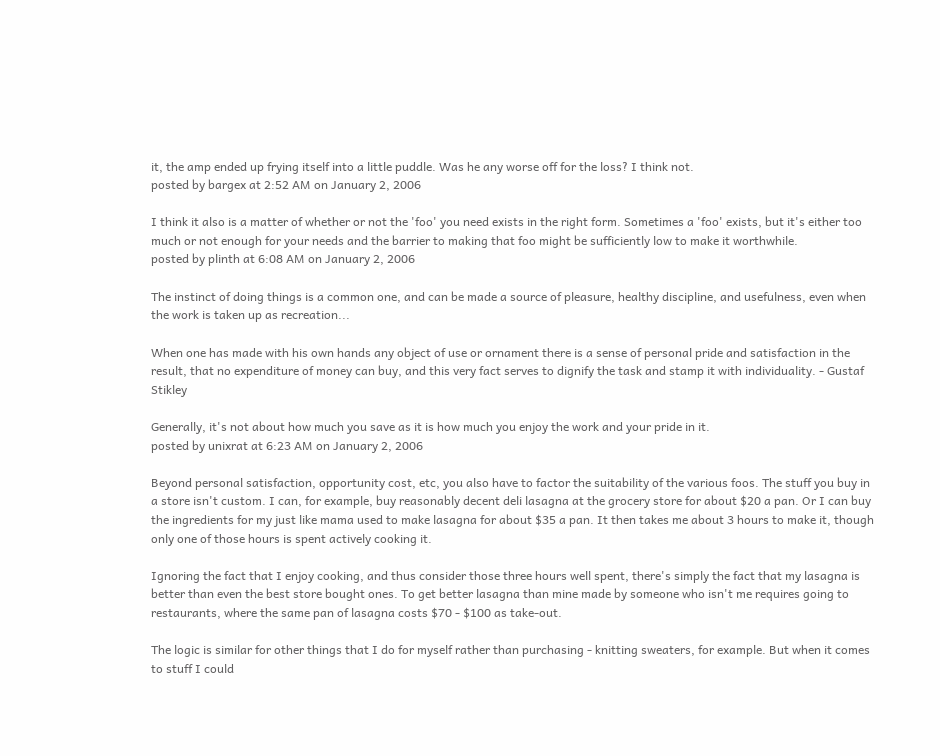it, the amp ended up frying itself into a little puddle. Was he any worse off for the loss? I think not.
posted by bargex at 2:52 AM on January 2, 2006

I think it also is a matter of whether or not the 'foo' you need exists in the right form. Sometimes a 'foo' exists, but it's either too much or not enough for your needs and the barrier to making that foo might be sufficiently low to make it worthwhile.
posted by plinth at 6:08 AM on January 2, 2006

The instinct of doing things is a common one, and can be made a source of pleasure, healthy discipline, and usefulness, even when the work is taken up as recreation...

When one has made with his own hands any object of use or ornament there is a sense of personal pride and satisfaction in the result, that no expenditure of money can buy, and this very fact serves to dignify the task and stamp it with individuality. - Gustaf Stikley

Generally, it's not about how much you save as it is how much you enjoy the work and your pride in it.
posted by unixrat at 6:23 AM on January 2, 2006

Beyond personal satisfaction, opportunity cost, etc, you also have to factor the suitability of the various foos. The stuff you buy in a store isn't custom. I can, for example, buy reasonably decent deli lasagna at the grocery store for about $20 a pan. Or I can buy the ingredients for my just like mama used to make lasagna for about $35 a pan. It then takes me about 3 hours to make it, though only one of those hours is spent actively cooking it.

Ignoring the fact that I enjoy cooking, and thus consider those three hours well spent, there's simply the fact that my lasagna is better than even the best store bought ones. To get better lasagna than mine made by someone who isn't me requires going to restaurants, where the same pan of lasagna costs $70 - $100 as take-out.

The logic is similar for other things that I do for myself rather than purchasing - knitting sweaters, for example. But when it comes to stuff I could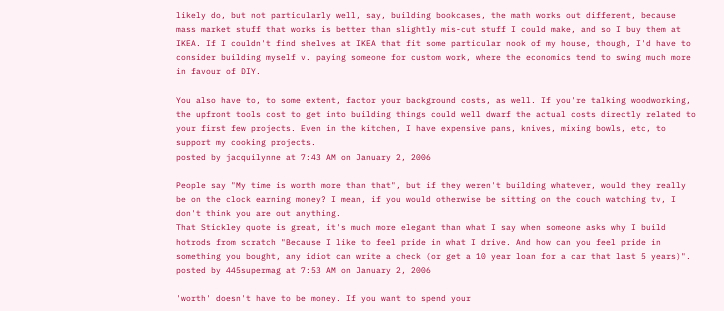likely do, but not particularly well, say, building bookcases, the math works out different, because mass market stuff that works is better than slightly mis-cut stuff I could make, and so I buy them at IKEA. If I couldn't find shelves at IKEA that fit some particular nook of my house, though, I'd have to consider building myself v. paying someone for custom work, where the economics tend to swing much more in favour of DIY.

You also have to, to some extent, factor your background costs, as well. If you're talking woodworking, the upfront tools cost to get into building things could well dwarf the actual costs directly related to your first few projects. Even in the kitchen, I have expensive pans, knives, mixing bowls, etc, to support my cooking projects.
posted by jacquilynne at 7:43 AM on January 2, 2006

People say "My time is worth more than that", but if they weren't building whatever, would they really be on the clock earning money? I mean, if you would otherwise be sitting on the couch watching tv, I don't think you are out anything.
That Stickley quote is great, it's much more elegant than what I say when someone asks why I build hotrods from scratch "Because I like to feel pride in what I drive. And how can you feel pride in something you bought, any idiot can write a check (or get a 10 year loan for a car that last 5 years)".
posted by 445supermag at 7:53 AM on January 2, 2006

'worth' doesn't have to be money. If you want to spend your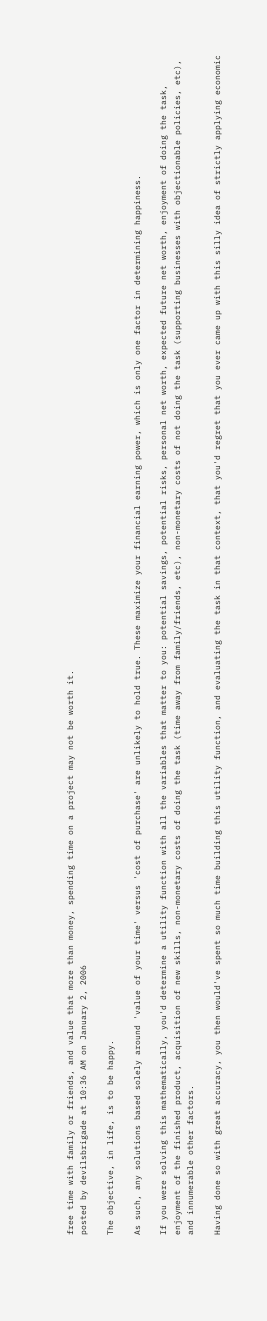free time with family or friends, and value that more than money, spending time on a project may not be worth it.
posted by devilsbrigade at 10:36 AM on January 2, 2006

The objective, in life, is to be happy.

As such, any solutions based solely around 'value of your time' versus 'cost of purchase' are unlikely to hold true. These maximize your financial earning power, which is only one factor in determining happiness.

If you were solving this mathematically, you'd determine a utility function with all the variables that matter to you: potential savings, potential risks, personal net worth, expected future net worth, enjoyment of doing the task, enjoyment of the finished product, acquisition of new skills, non-monetary costs of doing the task (time away from family/friends, etc), non-monetary costs of not doing the task (supporting businesses with objectionable policies, etc), and innumerable other factors.

Having done so with great accuracy, you then would've spent so much time building this utility function, and evaluating the task in that context, that you'd regret that you ever came up with this silly idea of strictly applying economic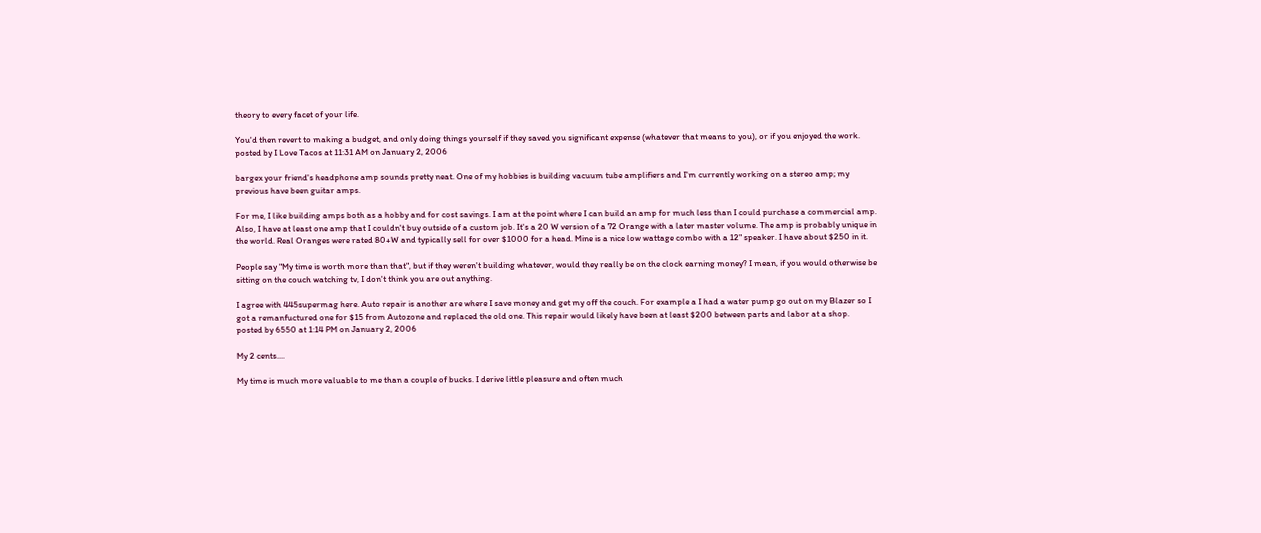theory to every facet of your life.

You'd then revert to making a budget, and only doing things yourself if they saved you significant expense (whatever that means to you), or if you enjoyed the work.
posted by I Love Tacos at 11:31 AM on January 2, 2006

bargex your friend's headphone amp sounds pretty neat. One of my hobbies is building vacuum tube amplifiers and I'm currently working on a stereo amp; my previous have been guitar amps.

For me, I like building amps both as a hobby and for cost savings. I am at the point where I can build an amp for much less than I could purchase a commercial amp. Also, I have at least one amp that I couldn't buy outside of a custom job. It's a 20 W version of a 72 Orange with a later master volume. The amp is probably unique in the world. Real Oranges were rated 80+W and typically sell for over $1000 for a head. Mine is a nice low wattage combo with a 12" speaker. I have about $250 in it.

People say "My time is worth more than that", but if they weren't building whatever, would they really be on the clock earning money? I mean, if you would otherwise be sitting on the couch watching tv, I don't think you are out anything.

I agree with 445supermag here. Auto repair is another are where I save money and get my off the couch. For example a I had a water pump go out on my Blazer so I got a remanfuctured one for $15 from Autozone and replaced the old one. This repair would likely have been at least $200 between parts and labor at a shop.
posted by 6550 at 1:14 PM on January 2, 2006

My 2 cents....

My time is much more valuable to me than a couple of bucks. I derive little pleasure and often much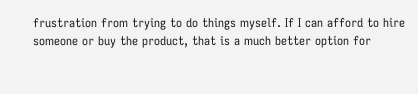frustration from trying to do things myself. If I can afford to hire someone or buy the product, that is a much better option for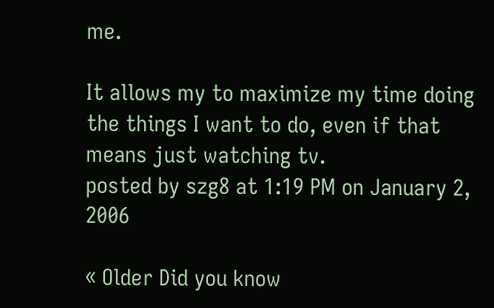me.

It allows my to maximize my time doing the things I want to do, even if that means just watching tv.
posted by szg8 at 1:19 PM on January 2, 2006

« Older Did you know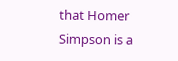that Homer Simpson is a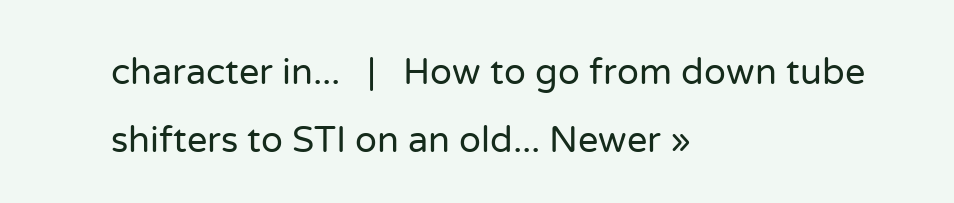character in...   |   How to go from down tube shifters to STI on an old... Newer »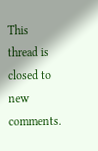This thread is closed to new comments.